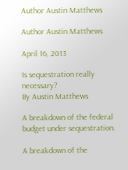Author Austin Matthews

Author Austin Matthews

April 16, 2013

Is sequestration really necessary?
By Austin Matthews

A breakdown of the federal budget under sequestration.

A breakdown of the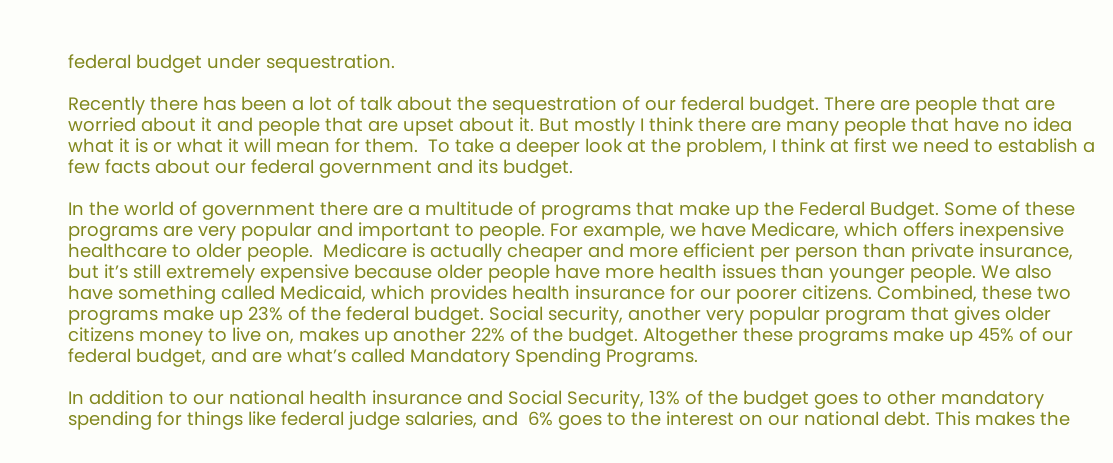federal budget under sequestration.

Recently there has been a lot of talk about the sequestration of our federal budget. There are people that are worried about it and people that are upset about it. But mostly I think there are many people that have no idea what it is or what it will mean for them.  To take a deeper look at the problem, I think at first we need to establish a few facts about our federal government and its budget.

In the world of government there are a multitude of programs that make up the Federal Budget. Some of these programs are very popular and important to people. For example, we have Medicare, which offers inexpensive healthcare to older people.  Medicare is actually cheaper and more efficient per person than private insurance, but it’s still extremely expensive because older people have more health issues than younger people. We also have something called Medicaid, which provides health insurance for our poorer citizens. Combined, these two programs make up 23% of the federal budget. Social security, another very popular program that gives older citizens money to live on, makes up another 22% of the budget. Altogether these programs make up 45% of our federal budget, and are what’s called Mandatory Spending Programs.

In addition to our national health insurance and Social Security, 13% of the budget goes to other mandatory spending for things like federal judge salaries, and  6% goes to the interest on our national debt. This makes the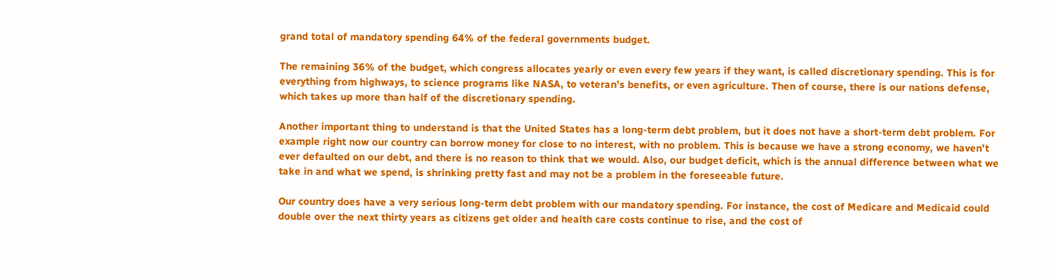grand total of mandatory spending 64% of the federal governments budget.

The remaining 36% of the budget, which congress allocates yearly or even every few years if they want, is called discretionary spending. This is for everything from highways, to science programs like NASA, to veteran’s benefits, or even agriculture. Then of course, there is our nations defense, which takes up more than half of the discretionary spending.

Another important thing to understand is that the United States has a long-term debt problem, but it does not have a short-term debt problem. For example right now our country can borrow money for close to no interest, with no problem. This is because we have a strong economy, we haven’t ever defaulted on our debt, and there is no reason to think that we would. Also, our budget deficit, which is the annual difference between what we take in and what we spend, is shrinking pretty fast and may not be a problem in the foreseeable future.

Our country does have a very serious long-term debt problem with our mandatory spending. For instance, the cost of Medicare and Medicaid could double over the next thirty years as citizens get older and health care costs continue to rise, and the cost of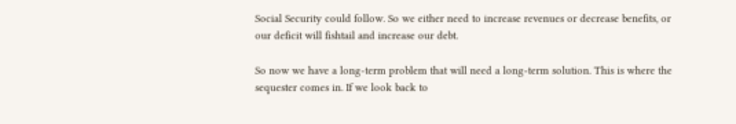Social Security could follow. So we either need to increase revenues or decrease benefits, or our deficit will fishtail and increase our debt.

So now we have a long-term problem that will need a long-term solution. This is where the sequester comes in. If we look back to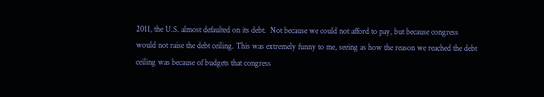2011, the U.S. almost defaulted on its debt.  Not because we could not afford to pay, but because congress would not raise the debt ceiling. This was extremely funny to me, seeing as how the reason we reached the debt ceiling was because of budgets that congress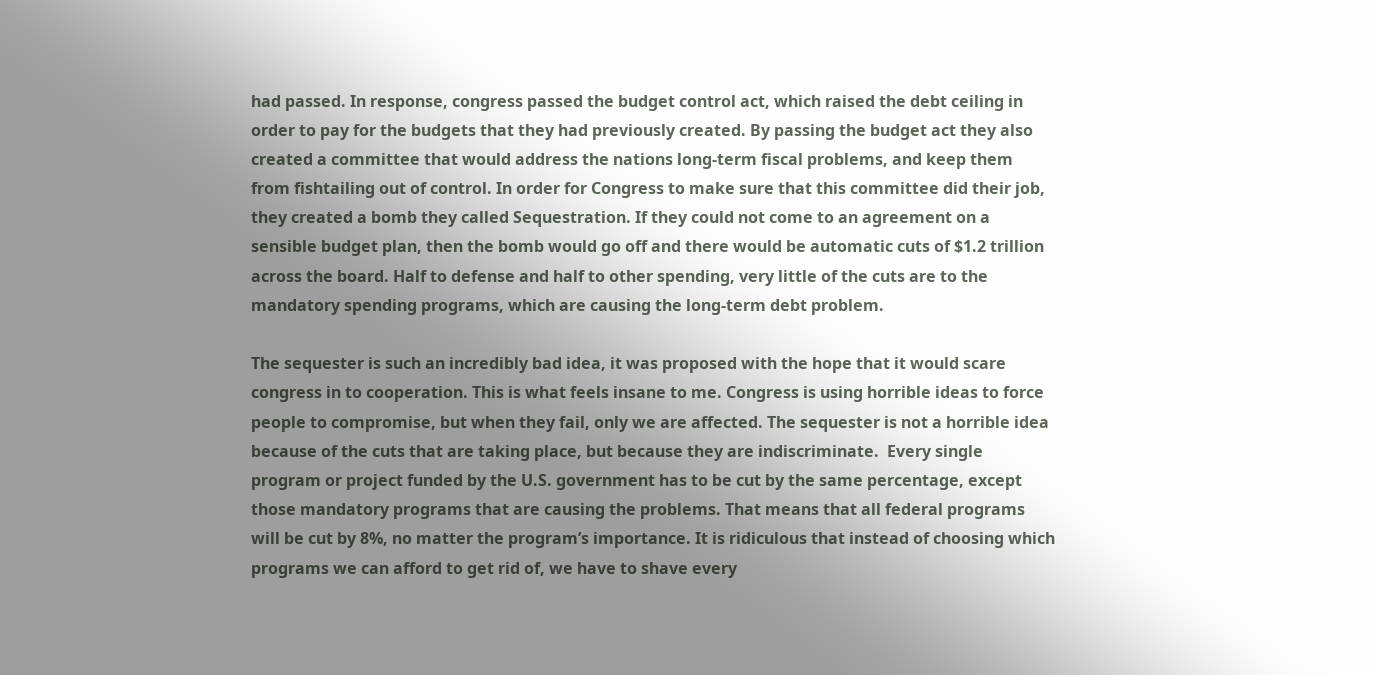had passed. In response, congress passed the budget control act, which raised the debt ceiling in order to pay for the budgets that they had previously created. By passing the budget act they also created a committee that would address the nations long-term fiscal problems, and keep them from fishtailing out of control. In order for Congress to make sure that this committee did their job, they created a bomb they called Sequestration. If they could not come to an agreement on a sensible budget plan, then the bomb would go off and there would be automatic cuts of $1.2 trillion across the board. Half to defense and half to other spending, very little of the cuts are to the mandatory spending programs, which are causing the long-term debt problem.

The sequester is such an incredibly bad idea, it was proposed with the hope that it would scare congress in to cooperation. This is what feels insane to me. Congress is using horrible ideas to force people to compromise, but when they fail, only we are affected. The sequester is not a horrible idea because of the cuts that are taking place, but because they are indiscriminate.  Every single program or project funded by the U.S. government has to be cut by the same percentage, except those mandatory programs that are causing the problems. That means that all federal programs will be cut by 8%, no matter the program’s importance. It is ridiculous that instead of choosing which programs we can afford to get rid of, we have to shave every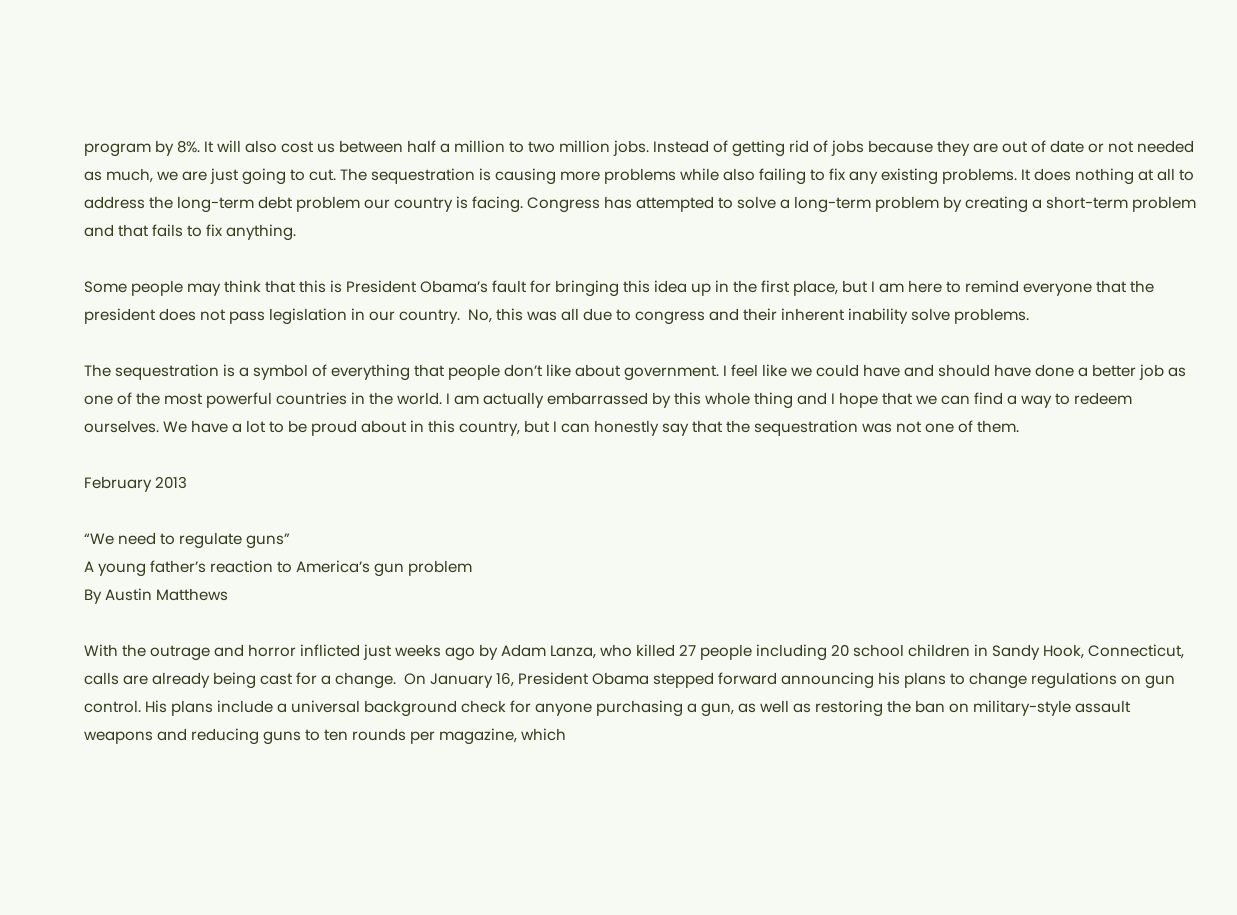program by 8%. It will also cost us between half a million to two million jobs. Instead of getting rid of jobs because they are out of date or not needed as much, we are just going to cut. The sequestration is causing more problems while also failing to fix any existing problems. It does nothing at all to address the long-term debt problem our country is facing. Congress has attempted to solve a long-term problem by creating a short-term problem and that fails to fix anything.

Some people may think that this is President Obama’s fault for bringing this idea up in the first place, but I am here to remind everyone that the president does not pass legislation in our country.  No, this was all due to congress and their inherent inability solve problems.

The sequestration is a symbol of everything that people don’t like about government. I feel like we could have and should have done a better job as one of the most powerful countries in the world. I am actually embarrassed by this whole thing and I hope that we can find a way to redeem ourselves. We have a lot to be proud about in this country, but I can honestly say that the sequestration was not one of them.

February 2013

“We need to regulate guns”
A young father’s reaction to America’s gun problem
By Austin Matthews

With the outrage and horror inflicted just weeks ago by Adam Lanza, who killed 27 people including 20 school children in Sandy Hook, Connecticut, calls are already being cast for a change.  On January 16, President Obama stepped forward announcing his plans to change regulations on gun control. His plans include a universal background check for anyone purchasing a gun, as well as restoring the ban on military-style assault weapons and reducing guns to ten rounds per magazine, which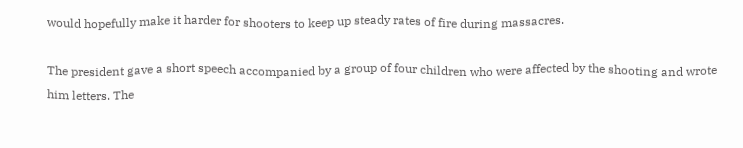would hopefully make it harder for shooters to keep up steady rates of fire during massacres.

The president gave a short speech accompanied by a group of four children who were affected by the shooting and wrote him letters. The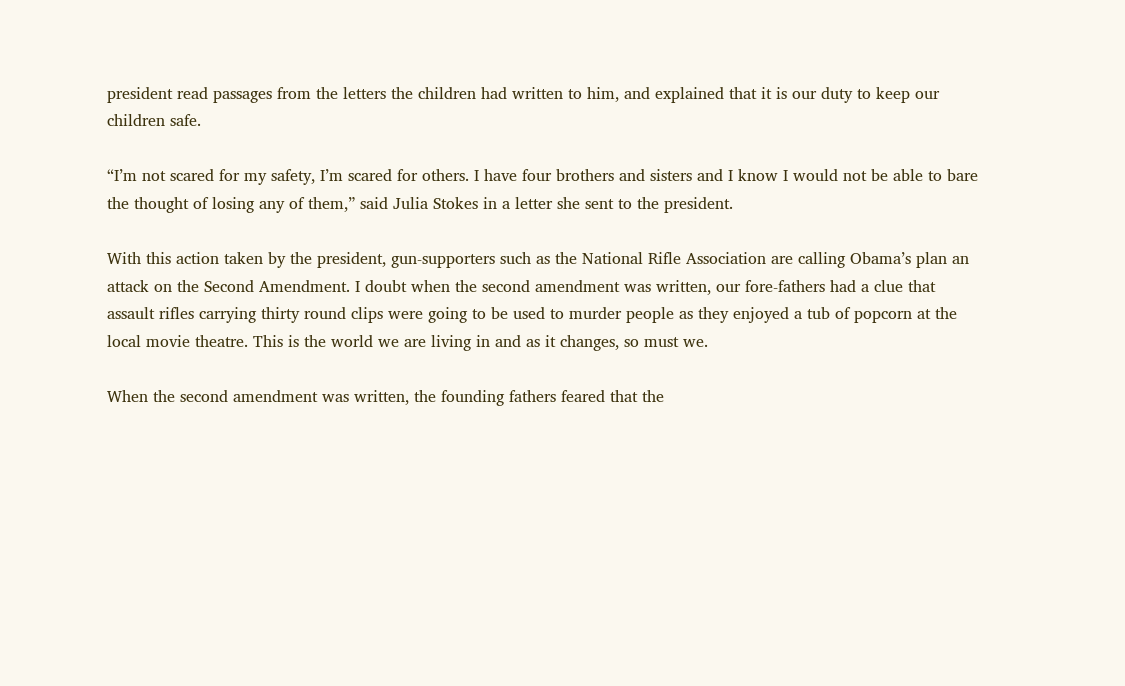president read passages from the letters the children had written to him, and explained that it is our duty to keep our children safe.

“I’m not scared for my safety, I’m scared for others. I have four brothers and sisters and I know I would not be able to bare the thought of losing any of them,” said Julia Stokes in a letter she sent to the president.

With this action taken by the president, gun-supporters such as the National Rifle Association are calling Obama’s plan an attack on the Second Amendment. I doubt when the second amendment was written, our fore-fathers had a clue that assault rifles carrying thirty round clips were going to be used to murder people as they enjoyed a tub of popcorn at the local movie theatre. This is the world we are living in and as it changes, so must we.

When the second amendment was written, the founding fathers feared that the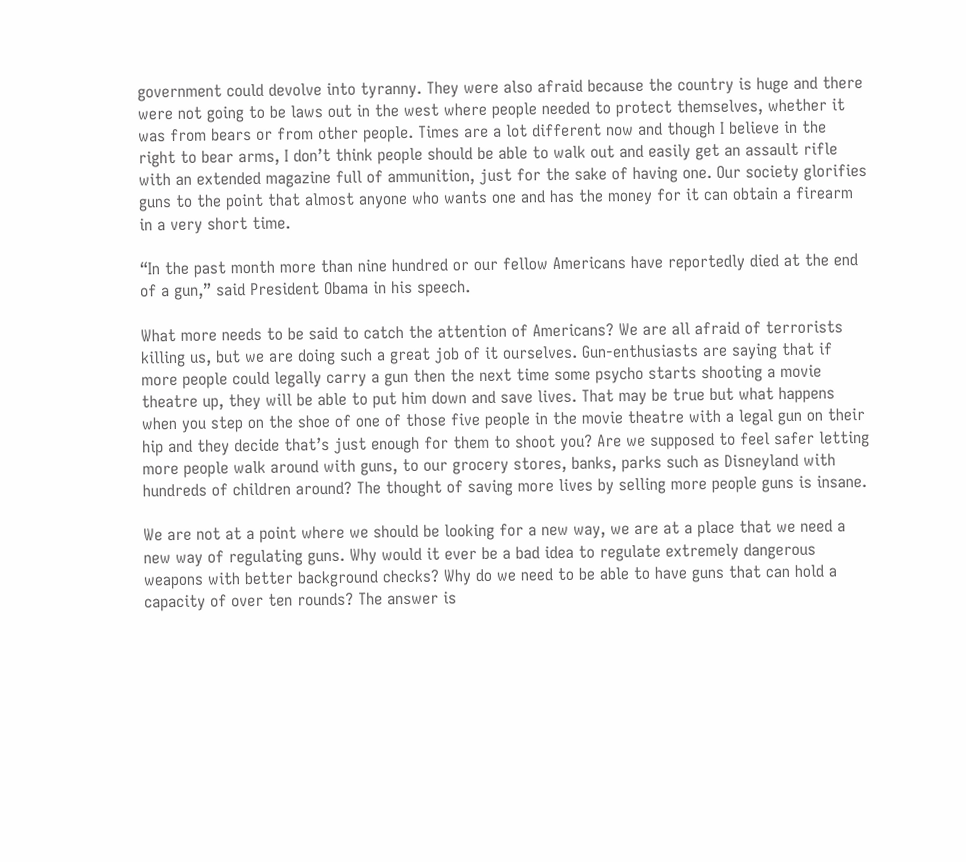government could devolve into tyranny. They were also afraid because the country is huge and there were not going to be laws out in the west where people needed to protect themselves, whether it was from bears or from other people. Times are a lot different now and though I believe in the right to bear arms, I don’t think people should be able to walk out and easily get an assault rifle with an extended magazine full of ammunition, just for the sake of having one. Our society glorifies guns to the point that almost anyone who wants one and has the money for it can obtain a firearm in a very short time.

“In the past month more than nine hundred or our fellow Americans have reportedly died at the end of a gun,” said President Obama in his speech.

What more needs to be said to catch the attention of Americans? We are all afraid of terrorists killing us, but we are doing such a great job of it ourselves. Gun-enthusiasts are saying that if more people could legally carry a gun then the next time some psycho starts shooting a movie theatre up, they will be able to put him down and save lives. That may be true but what happens when you step on the shoe of one of those five people in the movie theatre with a legal gun on their hip and they decide that’s just enough for them to shoot you? Are we supposed to feel safer letting more people walk around with guns, to our grocery stores, banks, parks such as Disneyland with hundreds of children around? The thought of saving more lives by selling more people guns is insane.

We are not at a point where we should be looking for a new way, we are at a place that we need a new way of regulating guns. Why would it ever be a bad idea to regulate extremely dangerous weapons with better background checks? Why do we need to be able to have guns that can hold a capacity of over ten rounds? The answer is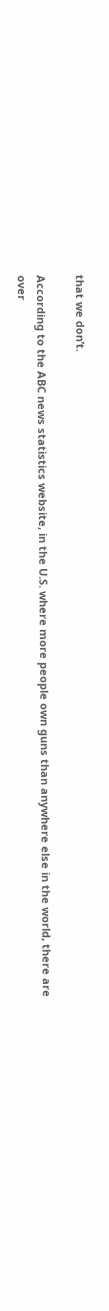that we don’t.

According to the ABC news statistics website, in the U.S. where more people own guns than anywhere else in the world, there are over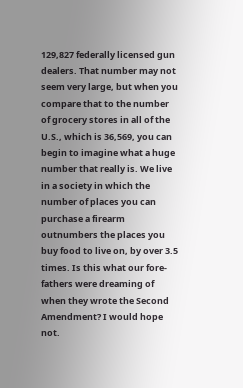129,827 federally licensed gun dealers. That number may not seem very large, but when you compare that to the number of grocery stores in all of the U.S., which is 36,569, you can begin to imagine what a huge number that really is. We live in a society in which the number of places you can purchase a firearm outnumbers the places you buy food to live on, by over 3.5 times. Is this what our fore-fathers were dreaming of when they wrote the Second Amendment? I would hope not.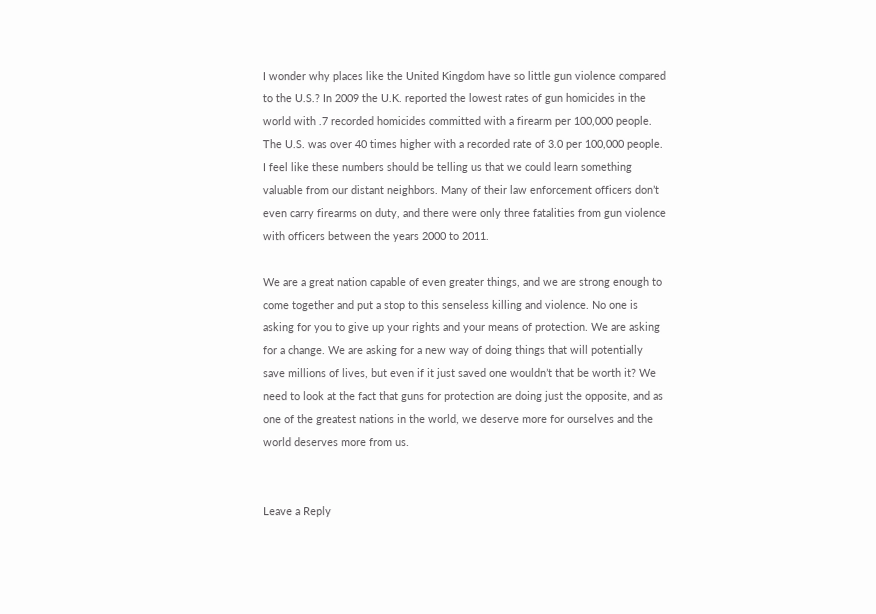I wonder why places like the United Kingdom have so little gun violence compared to the U.S.? In 2009 the U.K. reported the lowest rates of gun homicides in the world with .7 recorded homicides committed with a firearm per 100,000 people. The U.S. was over 40 times higher with a recorded rate of 3.0 per 100,000 people. I feel like these numbers should be telling us that we could learn something valuable from our distant neighbors. Many of their law enforcement officers don’t even carry firearms on duty, and there were only three fatalities from gun violence with officers between the years 2000 to 2011.

We are a great nation capable of even greater things, and we are strong enough to come together and put a stop to this senseless killing and violence. No one is asking for you to give up your rights and your means of protection. We are asking for a change. We are asking for a new way of doing things that will potentially save millions of lives, but even if it just saved one wouldn’t that be worth it? We need to look at the fact that guns for protection are doing just the opposite, and as one of the greatest nations in the world, we deserve more for ourselves and the world deserves more from us.


Leave a Reply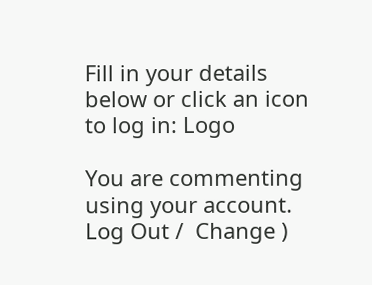Fill in your details below or click an icon to log in: Logo

You are commenting using your account. Log Out /  Change )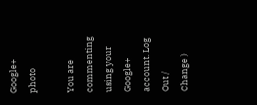Google+ photo

You are commenting using your Google+ account. Log Out /  Change )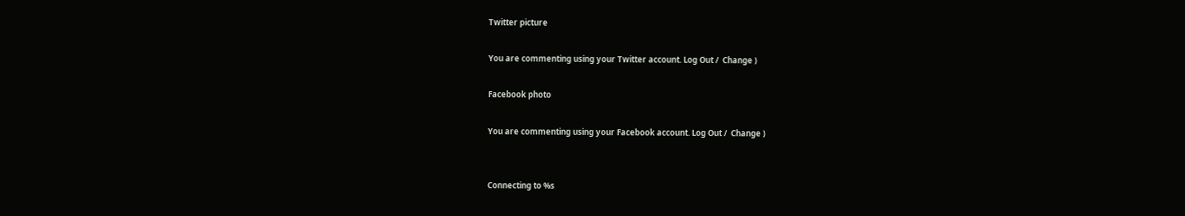Twitter picture

You are commenting using your Twitter account. Log Out /  Change )

Facebook photo

You are commenting using your Facebook account. Log Out /  Change )


Connecting to %s